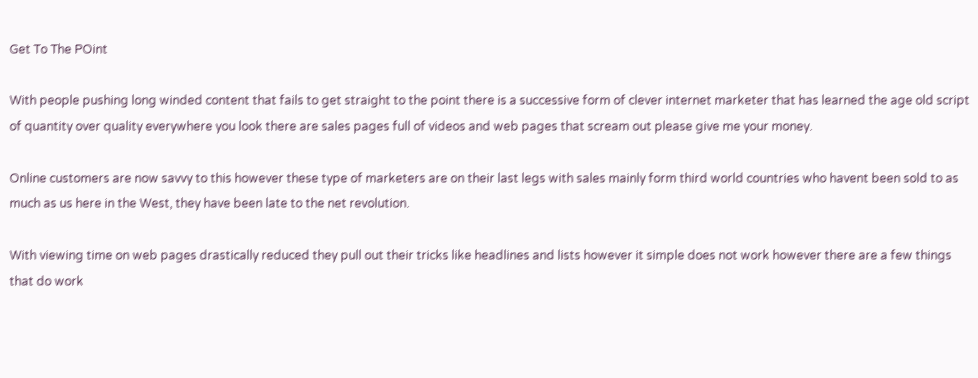Get To The POint

With people pushing long winded content that fails to get straight to the point there is a successive form of clever internet marketer that has learned the age old script of quantity over quality everywhere you look there are sales pages full of videos and web pages that scream out please give me your money.

Online customers are now savvy to this however these type of marketers are on their last legs with sales mainly form third world countries who havent been sold to as much as us here in the West, they have been late to the net revolution.

With viewing time on web pages drastically reduced they pull out their tricks like headlines and lists however it simple does not work however there are a few things that do work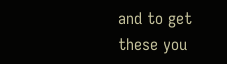and to get these you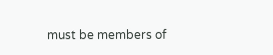must be members of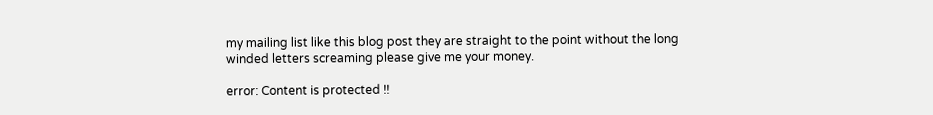my mailing list like this blog post they are straight to the point without the long winded letters screaming please give me your money.

error: Content is protected !!